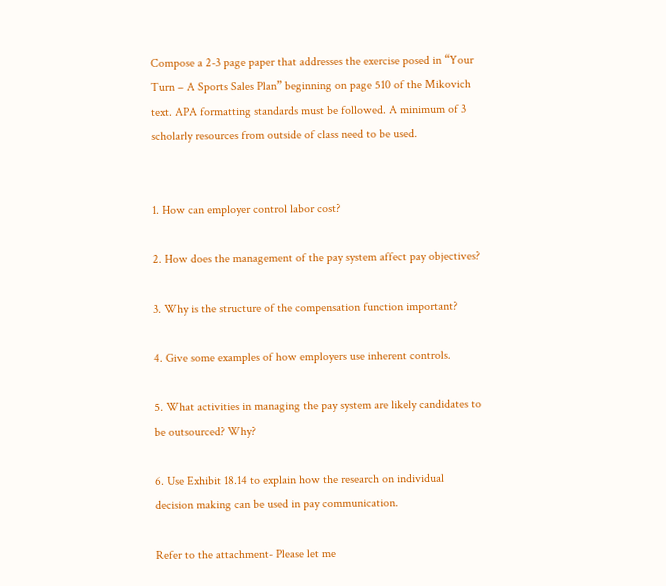Compose a 2-3 page paper that addresses the exercise posed in “Your Turn – A Sports Sales Plan” beginning on page 510 of the Mikovich text. APA formatting standards must be followed. A minimum of 3 scholarly resources from outside of class need to be used.


1. How can employer control labor cost?

2. How does the management of the pay system affect pay objectives?

3. Why is the structure of the compensation function important?

4. Give some examples of how employers use inherent controls.

5. What activities in managing the pay system are likely candidates to be outsourced? Why?

6. Use Exhibit 18.14 to explain how the research on individual decision making can be used in pay communication.

Refer to the attachment- Please let me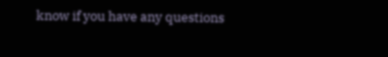know if you have any questions